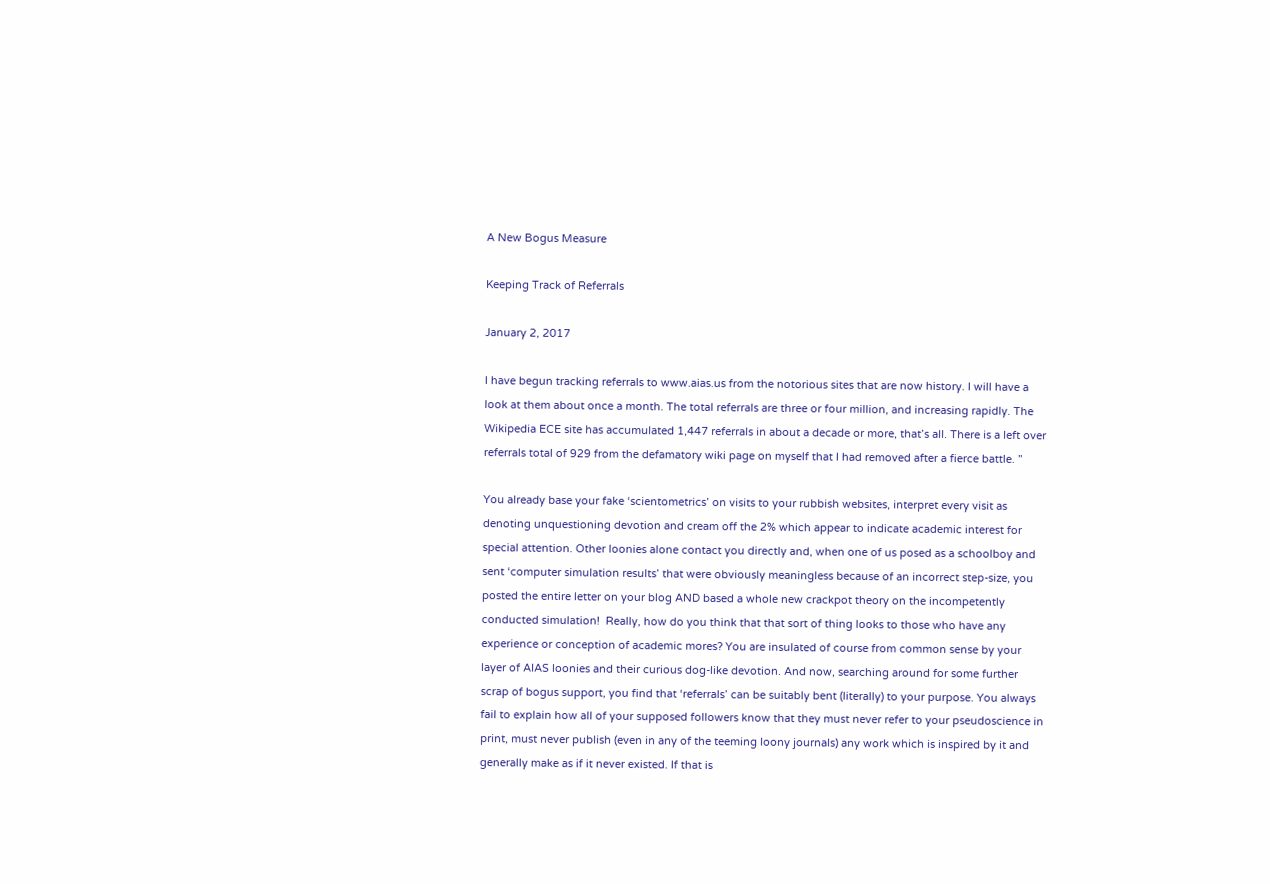A New Bogus Measure

Keeping Track of Referrals

January 2, 2017

I have begun tracking referrals to www.aias.us from the notorious sites that are now history. I will have a look at them about once a month. The total referrals are three or four million, and increasing rapidly. The Wikipedia ECE site has accumulated 1,447 referrals in about a decade or more, that’s all. There is a left over referrals total of 929 from the defamatory wiki page on myself that I had removed after a fierce battle. ”

You already base your fake ‘scientometrics’ on visits to your rubbish websites, interpret every visit as denoting unquestioning devotion and cream off the 2% which appear to indicate academic interest for special attention. Other loonies alone contact you directly and, when one of us posed as a schoolboy and sent ‘computer simulation results’ that were obviously meaningless because of an incorrect step-size, you posted the entire letter on your blog AND based a whole new crackpot theory on the incompetently conducted simulation!  Really, how do you think that that sort of thing looks to those who have any experience or conception of academic mores? You are insulated of course from common sense by your layer of AIAS loonies and their curious dog-like devotion. And now, searching around for some further scrap of bogus support, you find that ‘referrals’ can be suitably bent (literally) to your purpose. You always fail to explain how all of your supposed followers know that they must never refer to your pseudoscience in print, must never publish (even in any of the teeming loony journals) any work which is inspired by it and generally make as if it never existed. If that is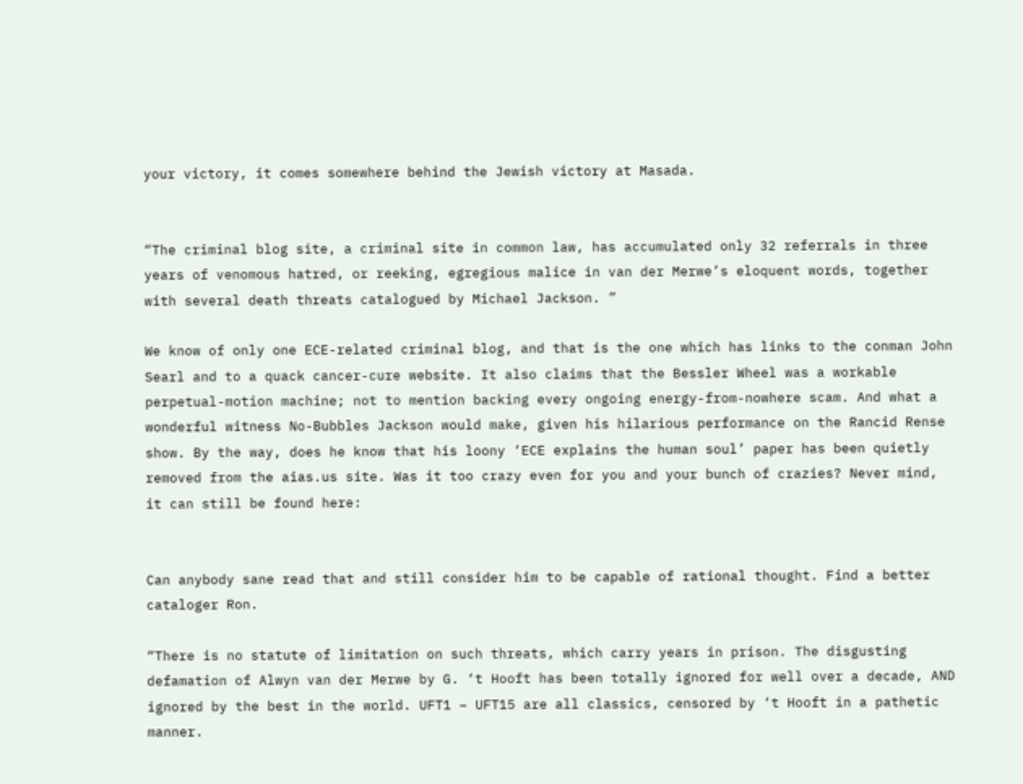your victory, it comes somewhere behind the Jewish victory at Masada.


“The criminal blog site, a criminal site in common law, has accumulated only 32 referrals in three years of venomous hatred, or reeking, egregious malice in van der Merwe’s eloquent words, together with several death threats catalogued by Michael Jackson. ”

We know of only one ECE-related criminal blog, and that is the one which has links to the conman John Searl and to a quack cancer-cure website. It also claims that the Bessler Wheel was a workable perpetual-motion machine; not to mention backing every ongoing energy-from-nowhere scam. And what a wonderful witness No-Bubbles Jackson would make, given his hilarious performance on the Rancid Rense show. By the way, does he know that his loony ‘ECE explains the human soul’ paper has been quietly removed from the aias.us site. Was it too crazy even for you and your bunch of crazies? Never mind, it can still be found here:


Can anybody sane read that and still consider him to be capable of rational thought. Find a better cataloger Ron.

“There is no statute of limitation on such threats, which carry years in prison. The disgusting defamation of Alwyn van der Merwe by G. ‘t Hooft has been totally ignored for well over a decade, AND ignored by the best in the world. UFT1 – UFT15 are all classics, censored by ‘t Hooft in a pathetic manner.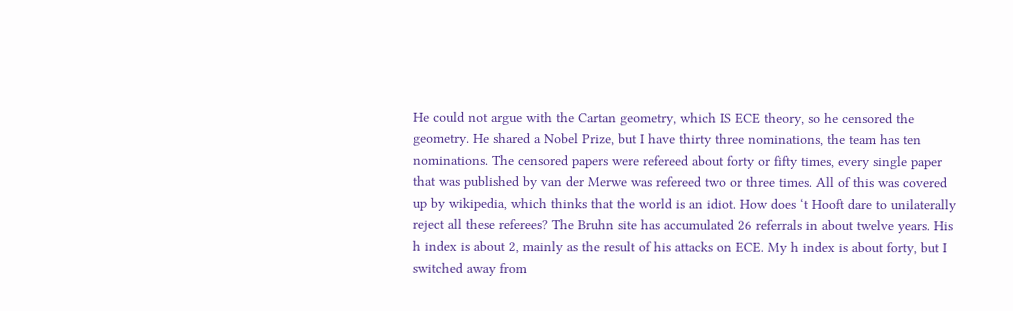He could not argue with the Cartan geometry, which IS ECE theory, so he censored the geometry. He shared a Nobel Prize, but I have thirty three nominations, the team has ten nominations. The censored papers were refereed about forty or fifty times, every single paper that was published by van der Merwe was refereed two or three times. All of this was covered up by wikipedia, which thinks that the world is an idiot. How does ‘t Hooft dare to unilaterally reject all these referees? The Bruhn site has accumulated 26 referrals in about twelve years. His h index is about 2, mainly as the result of his attacks on ECE. My h index is about forty, but I switched away from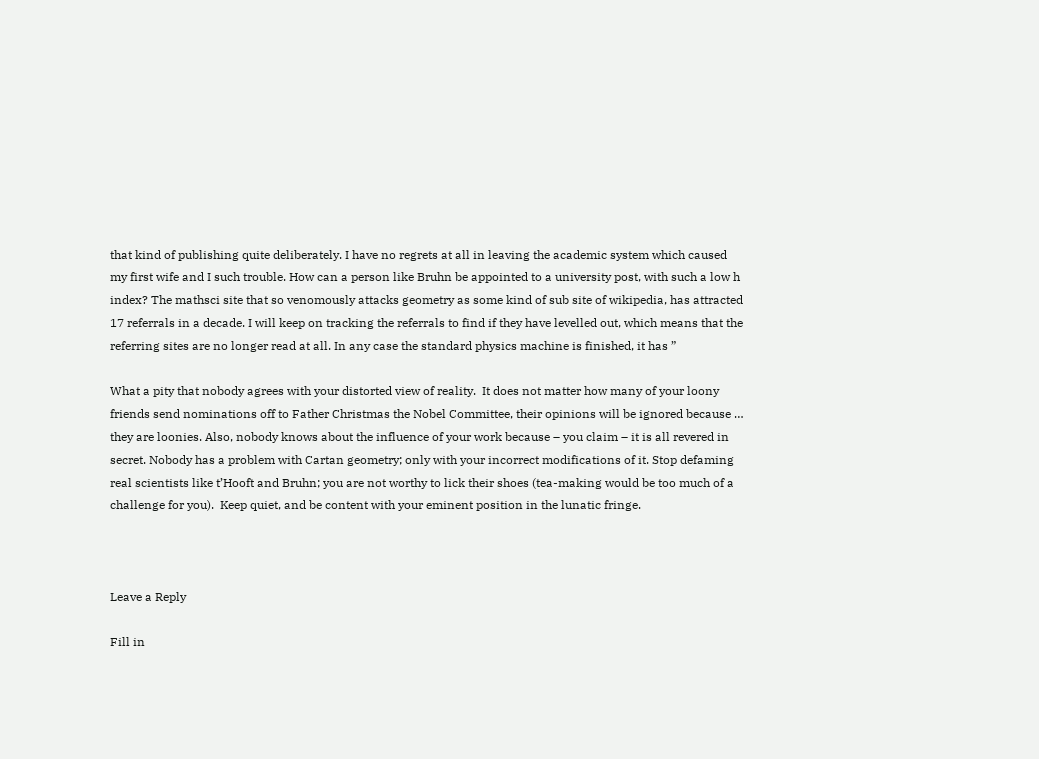that kind of publishing quite deliberately. I have no regrets at all in leaving the academic system which caused my first wife and I such trouble. How can a person like Bruhn be appointed to a university post, with such a low h index? The mathsci site that so venomously attacks geometry as some kind of sub site of wikipedia, has attracted 17 referrals in a decade. I will keep on tracking the referrals to find if they have levelled out, which means that the referring sites are no longer read at all. In any case the standard physics machine is finished, it has ”

What a pity that nobody agrees with your distorted view of reality.  It does not matter how many of your loony friends send nominations off to Father Christmas the Nobel Committee, their opinions will be ignored because … they are loonies. Also, nobody knows about the influence of your work because – you claim – it is all revered in secret. Nobody has a problem with Cartan geometry; only with your incorrect modifications of it. Stop defaming real scientists like t’Hooft and Bruhn; you are not worthy to lick their shoes (tea-making would be too much of a challenge for you).  Keep quiet, and be content with your eminent position in the lunatic fringe.



Leave a Reply

Fill in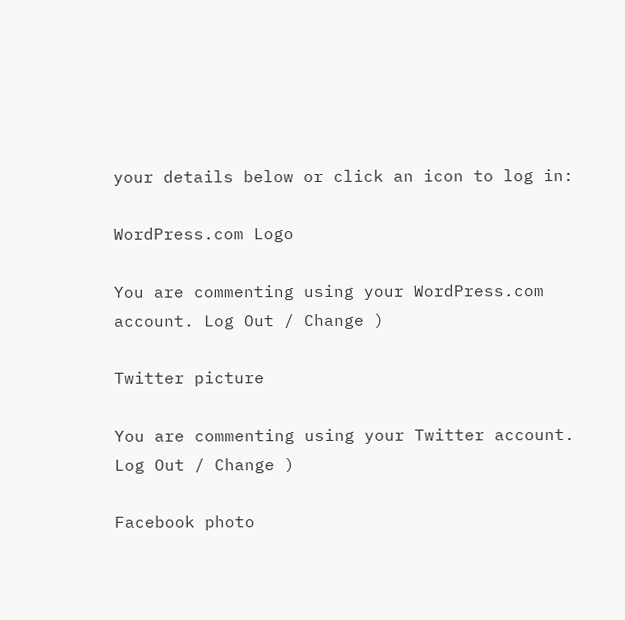your details below or click an icon to log in:

WordPress.com Logo

You are commenting using your WordPress.com account. Log Out / Change )

Twitter picture

You are commenting using your Twitter account. Log Out / Change )

Facebook photo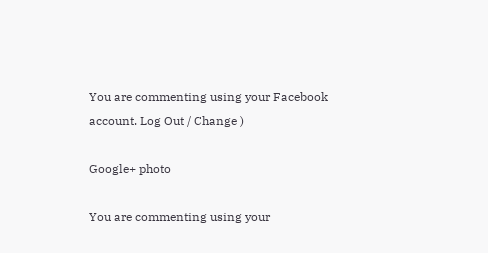You are commenting using your Facebook account. Log Out / Change )

Google+ photo

You are commenting using your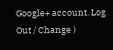Google+ account. Log Out / Change )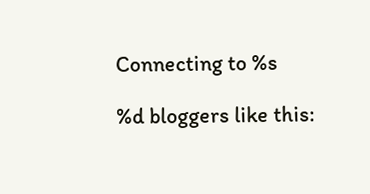Connecting to %s

%d bloggers like this: